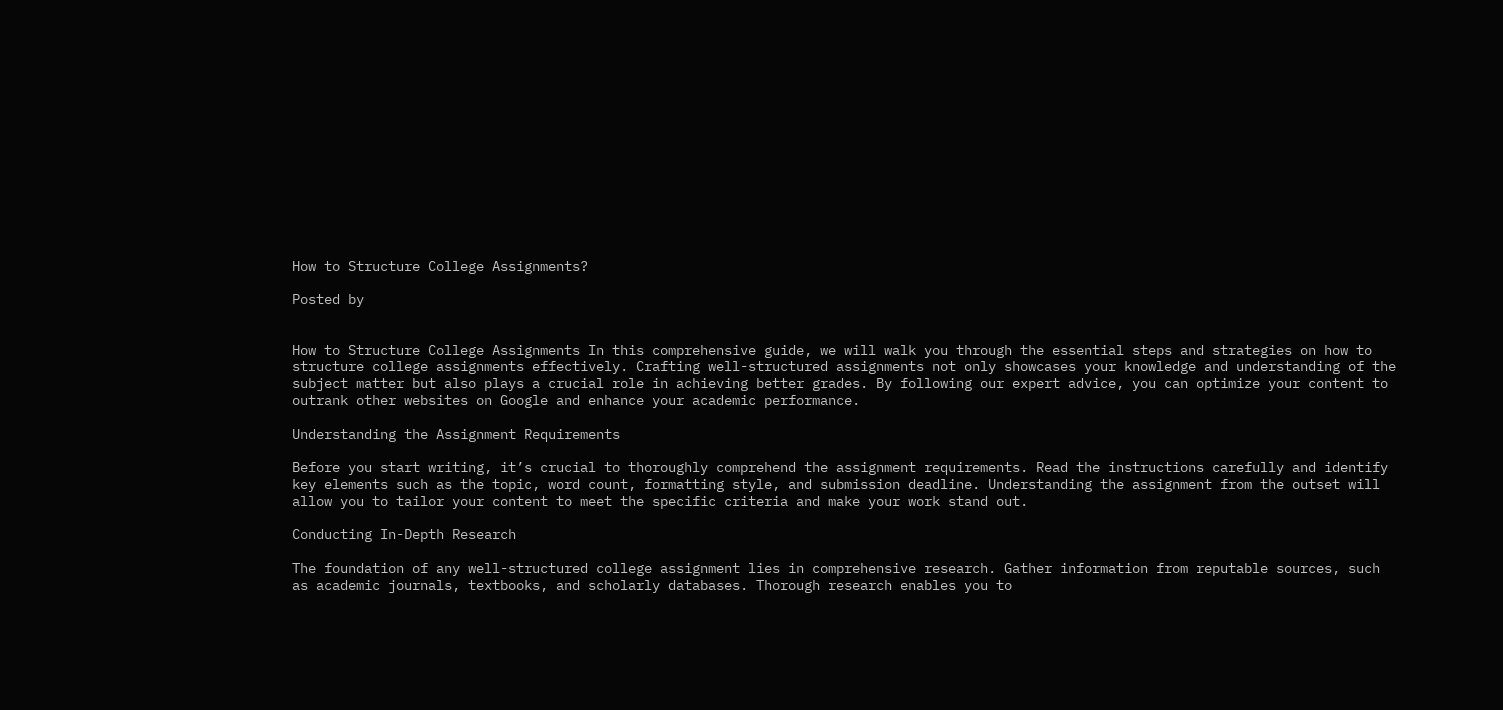How to Structure College Assignments?

Posted by


How to Structure College Assignments In this comprehensive guide, we will walk you through the essential steps and strategies on how to structure college assignments effectively. Crafting well-structured assignments not only showcases your knowledge and understanding of the subject matter but also plays a crucial role in achieving better grades. By following our expert advice, you can optimize your content to outrank other websites on Google and enhance your academic performance.

Understanding the Assignment Requirements

Before you start writing, it’s crucial to thoroughly comprehend the assignment requirements. Read the instructions carefully and identify key elements such as the topic, word count, formatting style, and submission deadline. Understanding the assignment from the outset will allow you to tailor your content to meet the specific criteria and make your work stand out.

Conducting In-Depth Research

The foundation of any well-structured college assignment lies in comprehensive research. Gather information from reputable sources, such as academic journals, textbooks, and scholarly databases. Thorough research enables you to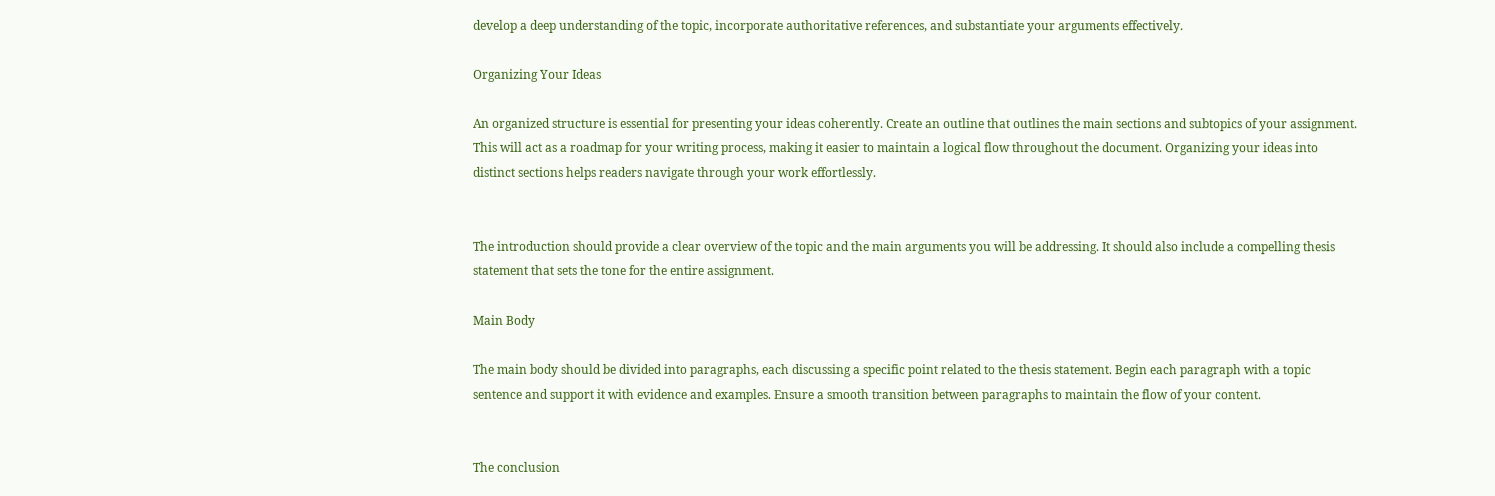develop a deep understanding of the topic, incorporate authoritative references, and substantiate your arguments effectively.

Organizing Your Ideas

An organized structure is essential for presenting your ideas coherently. Create an outline that outlines the main sections and subtopics of your assignment. This will act as a roadmap for your writing process, making it easier to maintain a logical flow throughout the document. Organizing your ideas into distinct sections helps readers navigate through your work effortlessly.


The introduction should provide a clear overview of the topic and the main arguments you will be addressing. It should also include a compelling thesis statement that sets the tone for the entire assignment.

Main Body

The main body should be divided into paragraphs, each discussing a specific point related to the thesis statement. Begin each paragraph with a topic sentence and support it with evidence and examples. Ensure a smooth transition between paragraphs to maintain the flow of your content.


The conclusion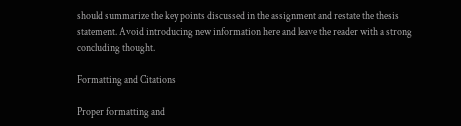should summarize the key points discussed in the assignment and restate the thesis statement. Avoid introducing new information here and leave the reader with a strong concluding thought.

Formatting and Citations

Proper formatting and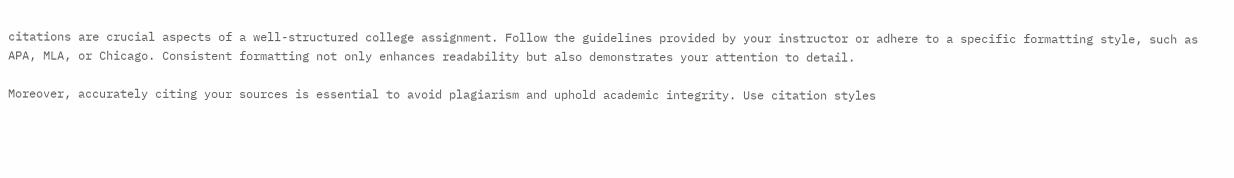citations are crucial aspects of a well-structured college assignment. Follow the guidelines provided by your instructor or adhere to a specific formatting style, such as APA, MLA, or Chicago. Consistent formatting not only enhances readability but also demonstrates your attention to detail.

Moreover, accurately citing your sources is essential to avoid plagiarism and uphold academic integrity. Use citation styles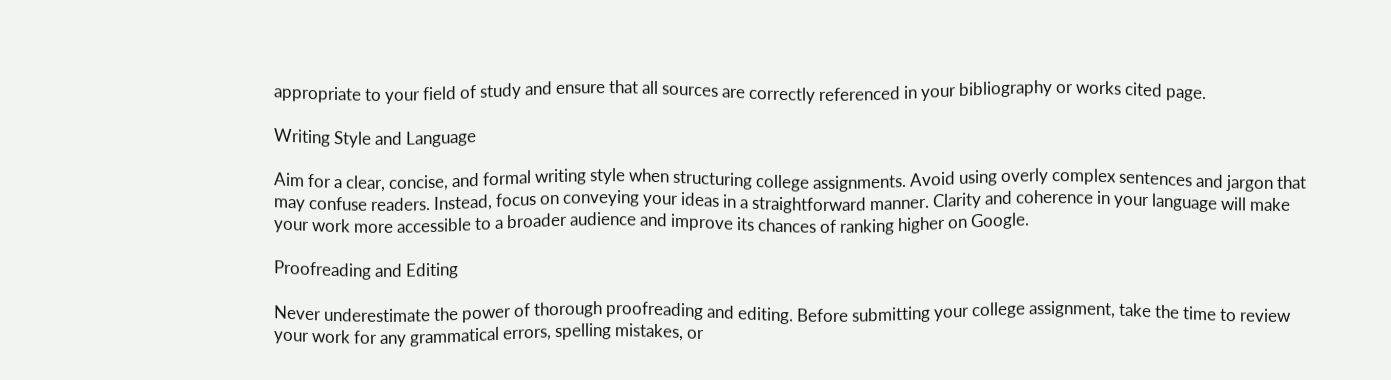appropriate to your field of study and ensure that all sources are correctly referenced in your bibliography or works cited page.

Writing Style and Language

Aim for a clear, concise, and formal writing style when structuring college assignments. Avoid using overly complex sentences and jargon that may confuse readers. Instead, focus on conveying your ideas in a straightforward manner. Clarity and coherence in your language will make your work more accessible to a broader audience and improve its chances of ranking higher on Google.

Proofreading and Editing

Never underestimate the power of thorough proofreading and editing. Before submitting your college assignment, take the time to review your work for any grammatical errors, spelling mistakes, or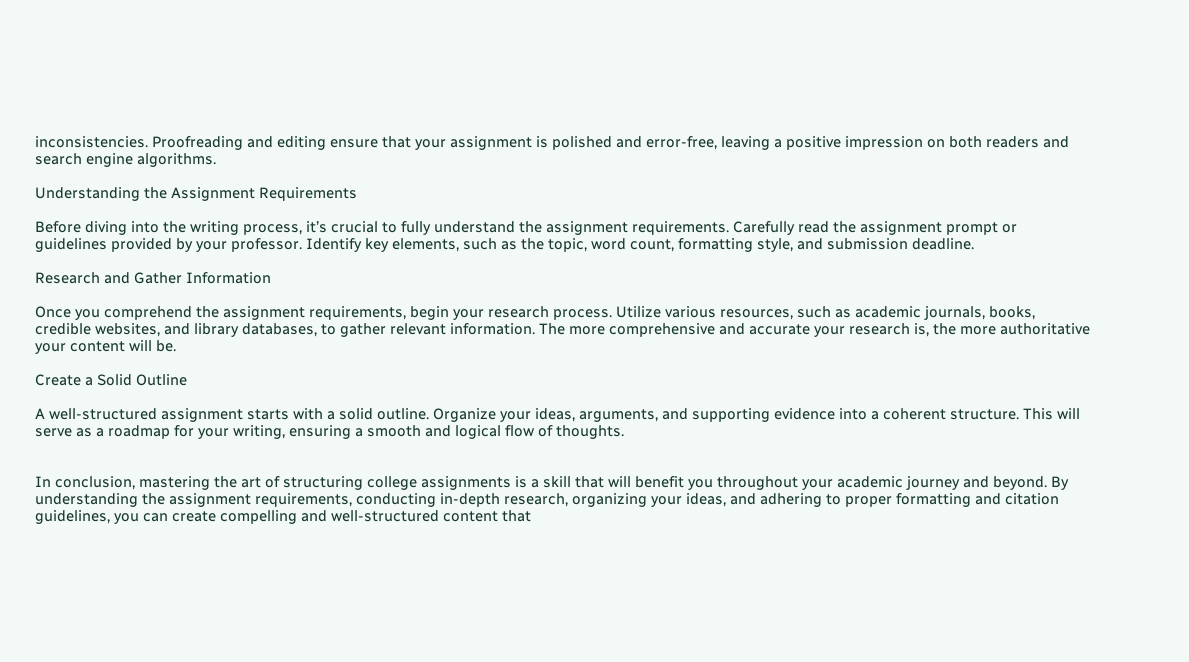inconsistencies. Proofreading and editing ensure that your assignment is polished and error-free, leaving a positive impression on both readers and search engine algorithms.

Understanding the Assignment Requirements

Before diving into the writing process, it’s crucial to fully understand the assignment requirements. Carefully read the assignment prompt or guidelines provided by your professor. Identify key elements, such as the topic, word count, formatting style, and submission deadline.

Research and Gather Information

Once you comprehend the assignment requirements, begin your research process. Utilize various resources, such as academic journals, books, credible websites, and library databases, to gather relevant information. The more comprehensive and accurate your research is, the more authoritative your content will be.

Create a Solid Outline

A well-structured assignment starts with a solid outline. Organize your ideas, arguments, and supporting evidence into a coherent structure. This will serve as a roadmap for your writing, ensuring a smooth and logical flow of thoughts.


In conclusion, mastering the art of structuring college assignments is a skill that will benefit you throughout your academic journey and beyond. By understanding the assignment requirements, conducting in-depth research, organizing your ideas, and adhering to proper formatting and citation guidelines, you can create compelling and well-structured content that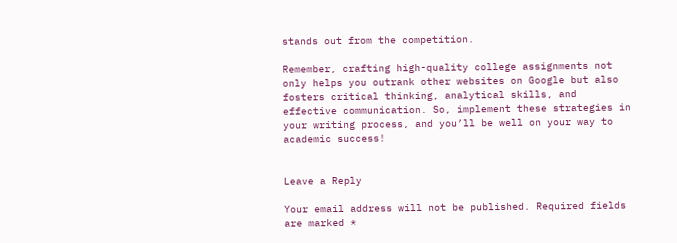stands out from the competition.

Remember, crafting high-quality college assignments not only helps you outrank other websites on Google but also fosters critical thinking, analytical skills, and effective communication. So, implement these strategies in your writing process, and you’ll be well on your way to academic success!


Leave a Reply

Your email address will not be published. Required fields are marked *